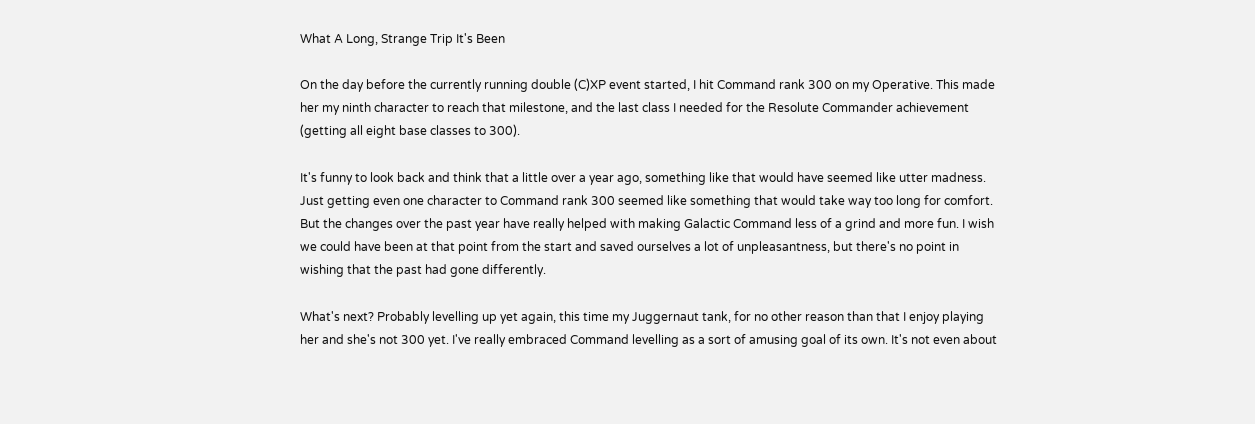What A Long, Strange Trip It's Been

On the day before the currently running double (C)XP event started, I hit Command rank 300 on my Operative. This made her my ninth character to reach that milestone, and the last class I needed for the Resolute Commander achievement (getting all eight base classes to 300).

It's funny to look back and think that a little over a year ago, something like that would have seemed like utter madness. Just getting even one character to Command rank 300 seemed like something that would take way too long for comfort. But the changes over the past year have really helped with making Galactic Command less of a grind and more fun. I wish we could have been at that point from the start and saved ourselves a lot of unpleasantness, but there's no point in wishing that the past had gone differently.

What's next? Probably levelling up yet again, this time my Juggernaut tank, for no other reason than that I enjoy playing her and she's not 300 yet. I've really embraced Command levelling as a sort of amusing goal of its own. It's not even about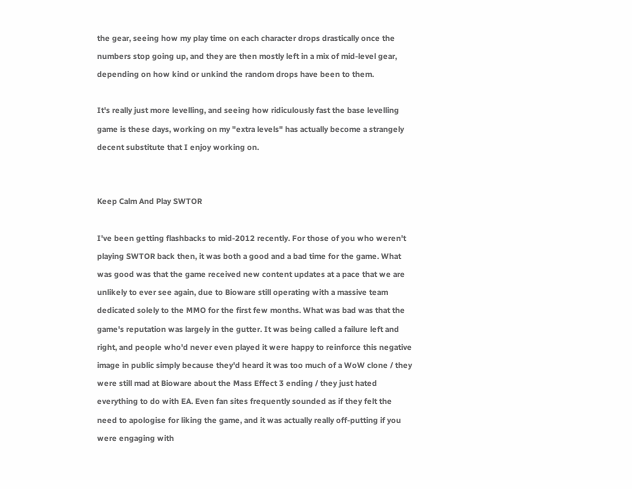the gear, seeing how my play time on each character drops drastically once the numbers stop going up, and they are then mostly left in a mix of mid-level gear, depending on how kind or unkind the random drops have been to them.

It's really just more levelling, and seeing how ridiculously fast the base levelling game is these days, working on my "extra levels" has actually become a strangely decent substitute that I enjoy working on.


Keep Calm And Play SWTOR

I've been getting flashbacks to mid-2012 recently. For those of you who weren't playing SWTOR back then, it was both a good and a bad time for the game. What was good was that the game received new content updates at a pace that we are unlikely to ever see again, due to Bioware still operating with a massive team dedicated solely to the MMO for the first few months. What was bad was that the game's reputation was largely in the gutter. It was being called a failure left and right, and people who'd never even played it were happy to reinforce this negative image in public simply because they'd heard it was too much of a WoW clone / they were still mad at Bioware about the Mass Effect 3 ending / they just hated everything to do with EA. Even fan sites frequently sounded as if they felt the need to apologise for liking the game, and it was actually really off-putting if you were engaging with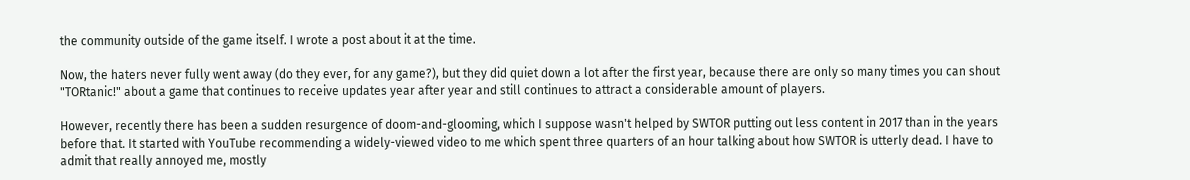the community outside of the game itself. I wrote a post about it at the time.

Now, the haters never fully went away (do they ever, for any game?), but they did quiet down a lot after the first year, because there are only so many times you can shout "TORtanic!" about a game that continues to receive updates year after year and still continues to attract a considerable amount of players.

However, recently there has been a sudden resurgence of doom-and-glooming, which I suppose wasn't helped by SWTOR putting out less content in 2017 than in the years before that. It started with YouTube recommending a widely-viewed video to me which spent three quarters of an hour talking about how SWTOR is utterly dead. I have to admit that really annoyed me, mostly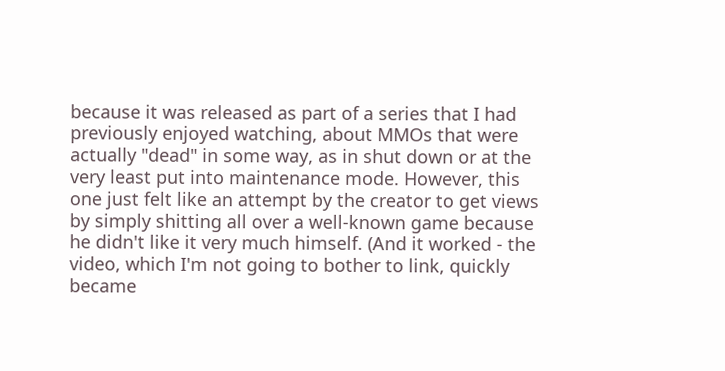because it was released as part of a series that I had previously enjoyed watching, about MMOs that were actually "dead" in some way, as in shut down or at the very least put into maintenance mode. However, this one just felt like an attempt by the creator to get views by simply shitting all over a well-known game because he didn't like it very much himself. (And it worked - the video, which I'm not going to bother to link, quickly became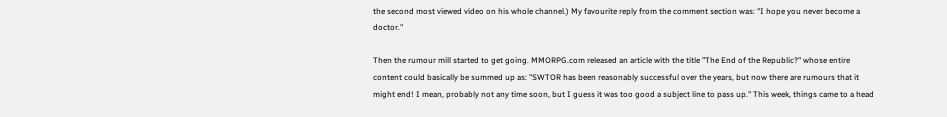the second most viewed video on his whole channel.) My favourite reply from the comment section was: "I hope you never become a doctor."

Then the rumour mill started to get going. MMORPG.com released an article with the title "The End of the Republic?" whose entire content could basically be summed up as: "SWTOR has been reasonably successful over the years, but now there are rumours that it might end! I mean, probably not any time soon, but I guess it was too good a subject line to pass up." This week, things came to a head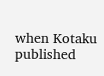when Kotaku published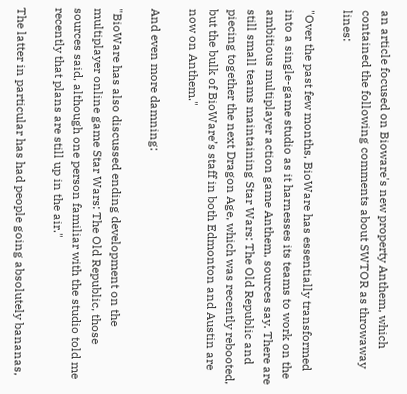an article focused on Bioware's new property Anthem, which contained the following comments about SWTOR as throwaway lines:

"Over the past few months, BioWare has essentially transformed into a single-game studio as it harnesses its teams to work on the ambitious multiplayer action game Anthem, sources say. There are still small teams maintaining Star Wars: The Old Republic and piecing together the next Dragon Age, which was recently rebooted, but the bulk of BioWare’s staff in both Edmonton and Austin are now on Anthem."

And even more damning:

"BioWare has also discussed ending development on the multiplayer online game Star Wars: The Old Republic, those sources said, although one person familiar with the studio told me recently that plans are still up in the air."

The latter in particular has had people going absolutely bananas,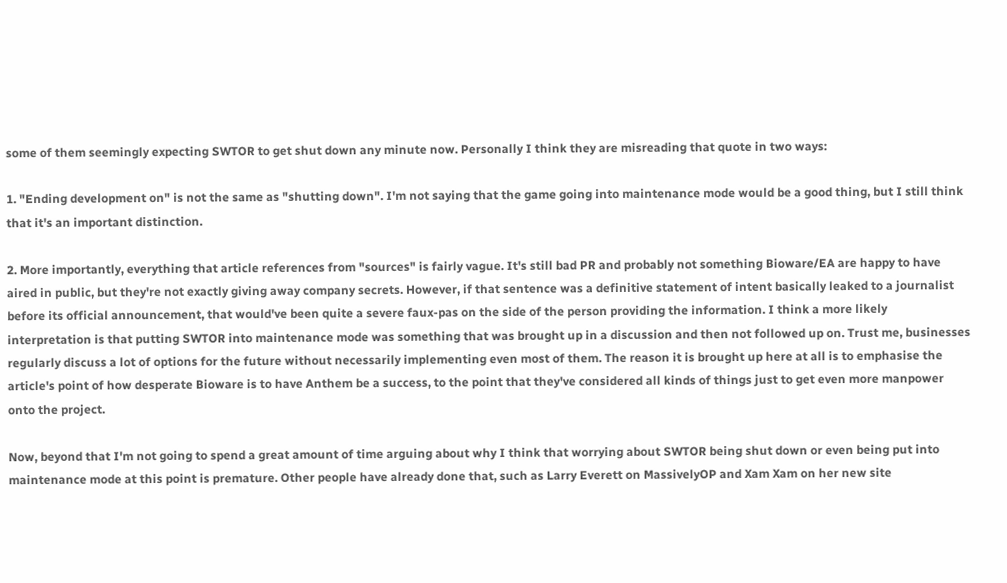some of them seemingly expecting SWTOR to get shut down any minute now. Personally I think they are misreading that quote in two ways:

1. "Ending development on" is not the same as "shutting down". I'm not saying that the game going into maintenance mode would be a good thing, but I still think that it's an important distinction.

2. More importantly, everything that article references from "sources" is fairly vague. It's still bad PR and probably not something Bioware/EA are happy to have aired in public, but they're not exactly giving away company secrets. However, if that sentence was a definitive statement of intent basically leaked to a journalist before its official announcement, that would've been quite a severe faux-pas on the side of the person providing the information. I think a more likely interpretation is that putting SWTOR into maintenance mode was something that was brought up in a discussion and then not followed up on. Trust me, businesses regularly discuss a lot of options for the future without necessarily implementing even most of them. The reason it is brought up here at all is to emphasise the article's point of how desperate Bioware is to have Anthem be a success, to the point that they've considered all kinds of things just to get even more manpower onto the project.

Now, beyond that I'm not going to spend a great amount of time arguing about why I think that worrying about SWTOR being shut down or even being put into maintenance mode at this point is premature. Other people have already done that, such as Larry Everett on MassivelyOP and Xam Xam on her new site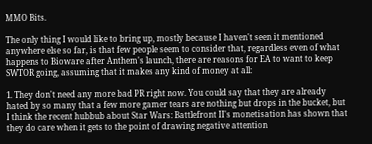MMO Bits.

The only thing I would like to bring up, mostly because I haven't seen it mentioned anywhere else so far, is that few people seem to consider that, regardless even of what happens to Bioware after Anthem's launch, there are reasons for EA to want to keep SWTOR going, assuming that it makes any kind of money at all:

1. They don't need any more bad PR right now. You could say that they are already hated by so many that a few more gamer tears are nothing but drops in the bucket, but I think the recent hubbub about Star Wars: Battlefront II's monetisation has shown that they do care when it gets to the point of drawing negative attention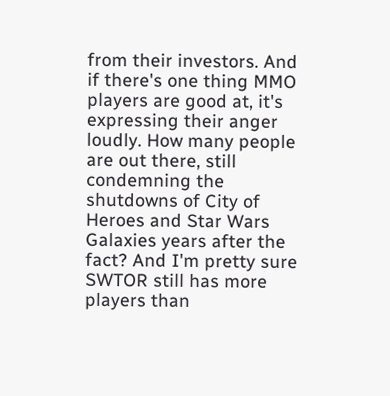from their investors. And if there's one thing MMO players are good at, it's expressing their anger loudly. How many people are out there, still condemning the shutdowns of City of Heroes and Star Wars Galaxies years after the fact? And I'm pretty sure SWTOR still has more players than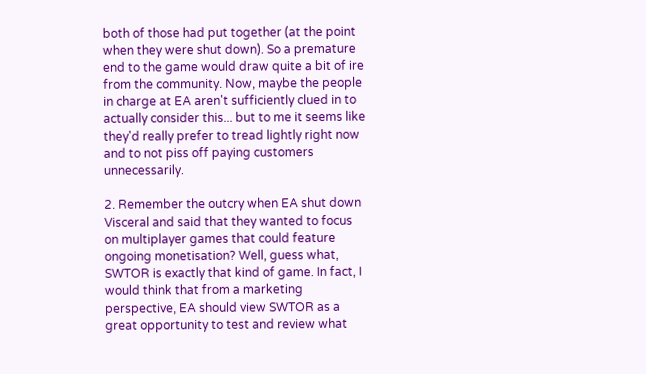both of those had put together (at the point when they were shut down). So a premature end to the game would draw quite a bit of ire from the community. Now, maybe the people in charge at EA aren't sufficiently clued in to actually consider this... but to me it seems like they'd really prefer to tread lightly right now and to not piss off paying customers unnecessarily.

2. Remember the outcry when EA shut down Visceral and said that they wanted to focus on multiplayer games that could feature ongoing monetisation? Well, guess what, SWTOR is exactly that kind of game. In fact, I would think that from a marketing perspective, EA should view SWTOR as a great opportunity to test and review what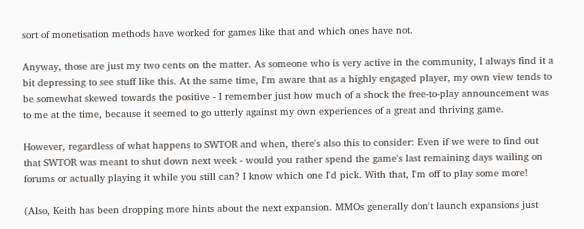sort of monetisation methods have worked for games like that and which ones have not.

Anyway, those are just my two cents on the matter. As someone who is very active in the community, I always find it a bit depressing to see stuff like this. At the same time, I'm aware that as a highly engaged player, my own view tends to be somewhat skewed towards the positive - I remember just how much of a shock the free-to-play announcement was to me at the time, because it seemed to go utterly against my own experiences of a great and thriving game.

However, regardless of what happens to SWTOR and when, there's also this to consider: Even if we were to find out that SWTOR was meant to shut down next week - would you rather spend the game's last remaining days wailing on forums or actually playing it while you still can? I know which one I'd pick. With that, I'm off to play some more!

(Also, Keith has been dropping more hints about the next expansion. MMOs generally don't launch expansions just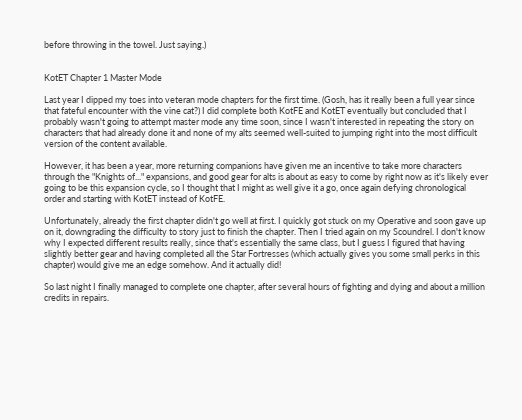before throwing in the towel. Just saying.)


KotET Chapter 1 Master Mode

Last year I dipped my toes into veteran mode chapters for the first time. (Gosh, has it really been a full year since that fateful encounter with the vine cat?) I did complete both KotFE and KotET eventually but concluded that I probably wasn't going to attempt master mode any time soon, since I wasn't interested in repeating the story on characters that had already done it and none of my alts seemed well-suited to jumping right into the most difficult version of the content available.

However, it has been a year, more returning companions have given me an incentive to take more characters through the "Knights of..." expansions, and good gear for alts is about as easy to come by right now as it's likely ever going to be this expansion cycle, so I thought that I might as well give it a go, once again defying chronological order and starting with KotET instead of KotFE.

Unfortunately, already the first chapter didn't go well at first. I quickly got stuck on my Operative and soon gave up on it, downgrading the difficulty to story just to finish the chapter. Then I tried again on my Scoundrel. I don't know why I expected different results really, since that's essentially the same class, but I guess I figured that having slightly better gear and having completed all the Star Fortresses (which actually gives you some small perks in this chapter) would give me an edge somehow. And it actually did!

So last night I finally managed to complete one chapter, after several hours of fighting and dying and about a million credits in repairs.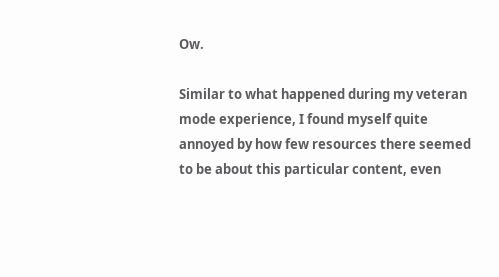Ow.

Similar to what happened during my veteran mode experience, I found myself quite annoyed by how few resources there seemed to be about this particular content, even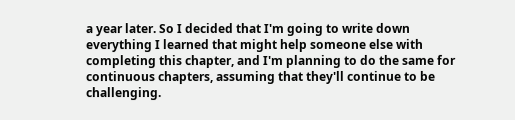a year later. So I decided that I'm going to write down everything I learned that might help someone else with completing this chapter, and I'm planning to do the same for continuous chapters, assuming that they'll continue to be challenging.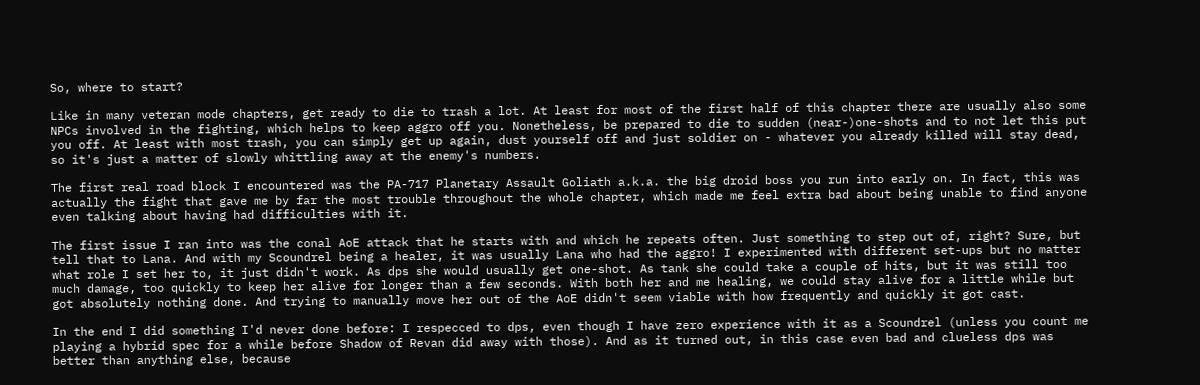So, where to start?

Like in many veteran mode chapters, get ready to die to trash a lot. At least for most of the first half of this chapter there are usually also some NPCs involved in the fighting, which helps to keep aggro off you. Nonetheless, be prepared to die to sudden (near-)one-shots and to not let this put you off. At least with most trash, you can simply get up again, dust yourself off and just soldier on - whatever you already killed will stay dead, so it's just a matter of slowly whittling away at the enemy's numbers.

The first real road block I encountered was the PA-717 Planetary Assault Goliath a.k.a. the big droid boss you run into early on. In fact, this was actually the fight that gave me by far the most trouble throughout the whole chapter, which made me feel extra bad about being unable to find anyone even talking about having had difficulties with it.

The first issue I ran into was the conal AoE attack that he starts with and which he repeats often. Just something to step out of, right? Sure, but tell that to Lana. And with my Scoundrel being a healer, it was usually Lana who had the aggro! I experimented with different set-ups but no matter what role I set her to, it just didn't work. As dps she would usually get one-shot. As tank she could take a couple of hits, but it was still too much damage, too quickly to keep her alive for longer than a few seconds. With both her and me healing, we could stay alive for a little while but got absolutely nothing done. And trying to manually move her out of the AoE didn't seem viable with how frequently and quickly it got cast.

In the end I did something I'd never done before: I respecced to dps, even though I have zero experience with it as a Scoundrel (unless you count me playing a hybrid spec for a while before Shadow of Revan did away with those). And as it turned out, in this case even bad and clueless dps was better than anything else, because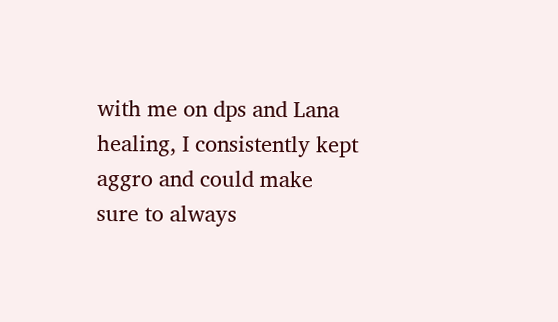with me on dps and Lana healing, I consistently kept aggro and could make sure to always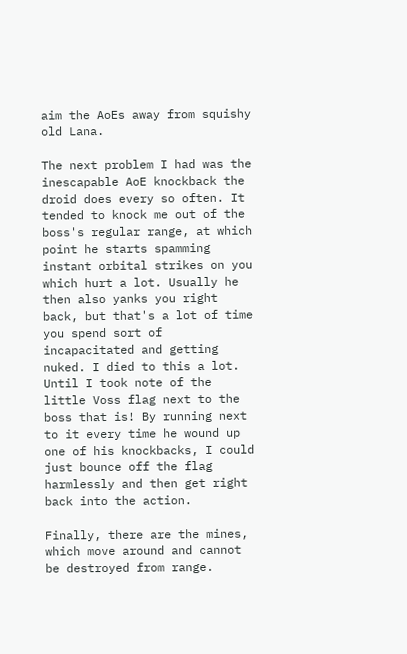aim the AoEs away from squishy old Lana.

The next problem I had was the inescapable AoE knockback the droid does every so often. It tended to knock me out of the boss's regular range, at which point he starts spamming instant orbital strikes on you which hurt a lot. Usually he then also yanks you right back, but that's a lot of time you spend sort of incapacitated and getting nuked. I died to this a lot. Until I took note of the little Voss flag next to the boss that is! By running next to it every time he wound up one of his knockbacks, I could just bounce off the flag harmlessly and then get right back into the action.

Finally, there are the mines, which move around and cannot be destroyed from range.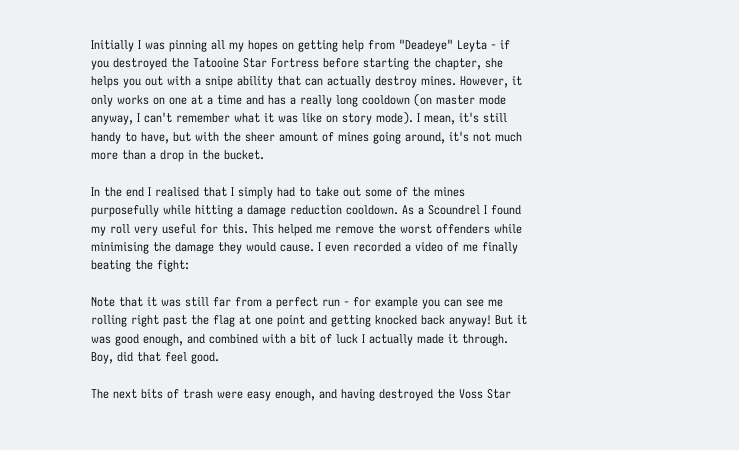Initially I was pinning all my hopes on getting help from "Deadeye" Leyta - if you destroyed the Tatooine Star Fortress before starting the chapter, she helps you out with a snipe ability that can actually destroy mines. However, it only works on one at a time and has a really long cooldown (on master mode anyway, I can't remember what it was like on story mode). I mean, it's still handy to have, but with the sheer amount of mines going around, it's not much more than a drop in the bucket.

In the end I realised that I simply had to take out some of the mines purposefully while hitting a damage reduction cooldown. As a Scoundrel I found my roll very useful for this. This helped me remove the worst offenders while minimising the damage they would cause. I even recorded a video of me finally beating the fight:

Note that it was still far from a perfect run - for example you can see me rolling right past the flag at one point and getting knocked back anyway! But it was good enough, and combined with a bit of luck I actually made it through. Boy, did that feel good.

The next bits of trash were easy enough, and having destroyed the Voss Star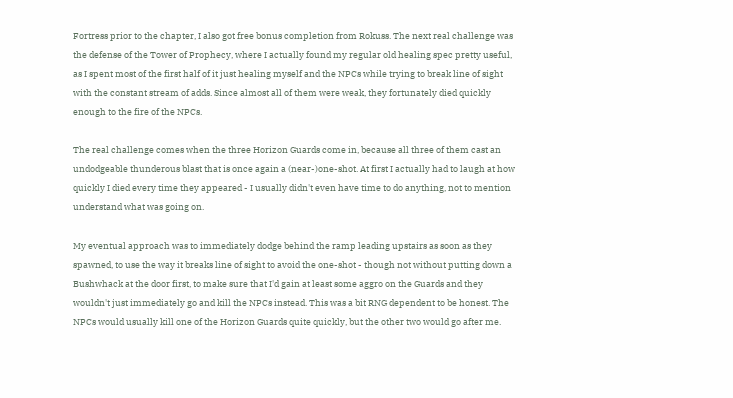Fortress prior to the chapter, I also got free bonus completion from Rokuss. The next real challenge was the defense of the Tower of Prophecy, where I actually found my regular old healing spec pretty useful, as I spent most of the first half of it just healing myself and the NPCs while trying to break line of sight with the constant stream of adds. Since almost all of them were weak, they fortunately died quickly enough to the fire of the NPCs.

The real challenge comes when the three Horizon Guards come in, because all three of them cast an undodgeable thunderous blast that is once again a (near-)one-shot. At first I actually had to laugh at how quickly I died every time they appeared - I usually didn't even have time to do anything, not to mention understand what was going on.

My eventual approach was to immediately dodge behind the ramp leading upstairs as soon as they spawned, to use the way it breaks line of sight to avoid the one-shot - though not without putting down a Bushwhack at the door first, to make sure that I'd gain at least some aggro on the Guards and they wouldn't just immediately go and kill the NPCs instead. This was a bit RNG dependent to be honest. The NPCs would usually kill one of the Horizon Guards quite quickly, but the other two would go after me.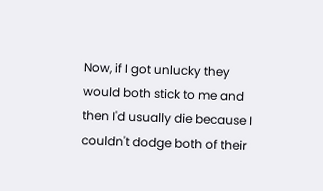Now, if I got unlucky they would both stick to me and then I'd usually die because I couldn't dodge both of their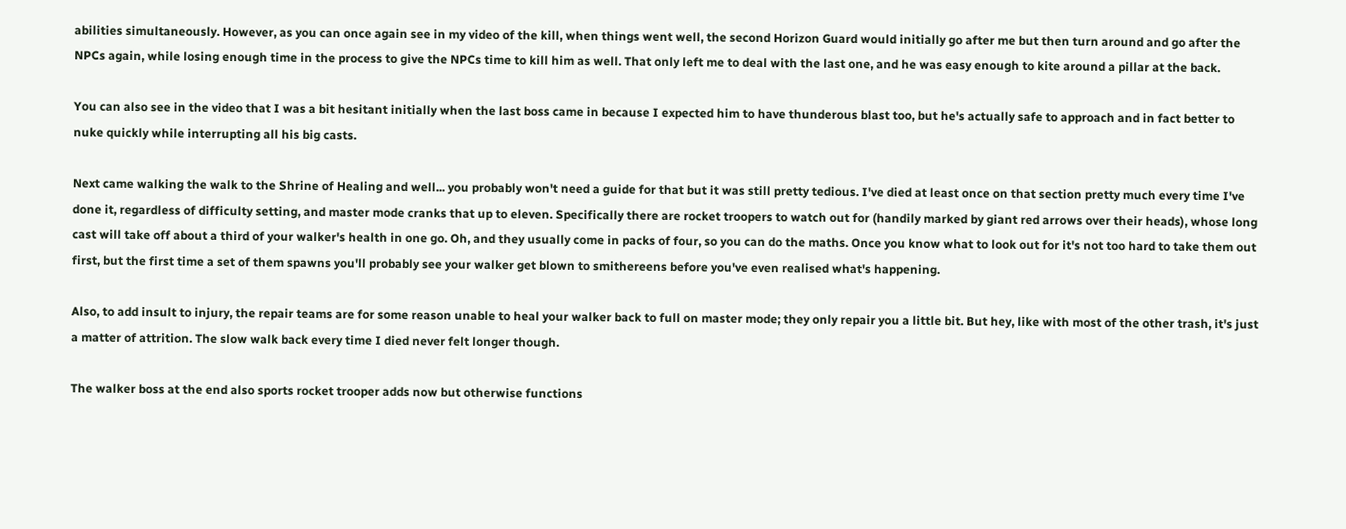abilities simultaneously. However, as you can once again see in my video of the kill, when things went well, the second Horizon Guard would initially go after me but then turn around and go after the NPCs again, while losing enough time in the process to give the NPCs time to kill him as well. That only left me to deal with the last one, and he was easy enough to kite around a pillar at the back.

You can also see in the video that I was a bit hesitant initially when the last boss came in because I expected him to have thunderous blast too, but he's actually safe to approach and in fact better to nuke quickly while interrupting all his big casts.

Next came walking the walk to the Shrine of Healing and well... you probably won't need a guide for that but it was still pretty tedious. I've died at least once on that section pretty much every time I've done it, regardless of difficulty setting, and master mode cranks that up to eleven. Specifically there are rocket troopers to watch out for (handily marked by giant red arrows over their heads), whose long cast will take off about a third of your walker's health in one go. Oh, and they usually come in packs of four, so you can do the maths. Once you know what to look out for it's not too hard to take them out first, but the first time a set of them spawns you'll probably see your walker get blown to smithereens before you've even realised what's happening.

Also, to add insult to injury, the repair teams are for some reason unable to heal your walker back to full on master mode; they only repair you a little bit. But hey, like with most of the other trash, it's just a matter of attrition. The slow walk back every time I died never felt longer though.

The walker boss at the end also sports rocket trooper adds now but otherwise functions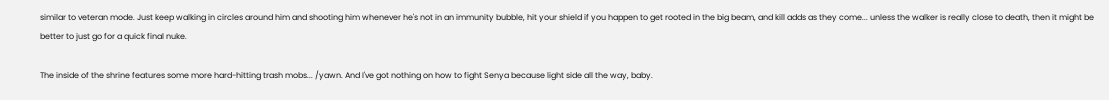similar to veteran mode. Just keep walking in circles around him and shooting him whenever he's not in an immunity bubble, hit your shield if you happen to get rooted in the big beam, and kill adds as they come... unless the walker is really close to death, then it might be better to just go for a quick final nuke.

The inside of the shrine features some more hard-hitting trash mobs... /yawn. And I've got nothing on how to fight Senya because light side all the way, baby.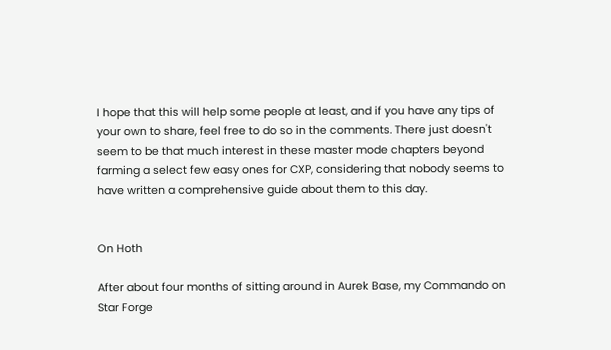I hope that this will help some people at least, and if you have any tips of your own to share, feel free to do so in the comments. There just doesn't seem to be that much interest in these master mode chapters beyond farming a select few easy ones for CXP, considering that nobody seems to have written a comprehensive guide about them to this day.


On Hoth

After about four months of sitting around in Aurek Base, my Commando on Star Forge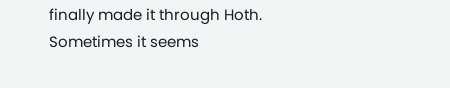finally made it through Hoth. Sometimes it seems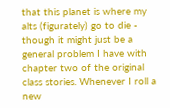that this planet is where my alts (figurately) go to die - though it might just be a general problem I have with chapter two of the original class stories. Whenever I roll a new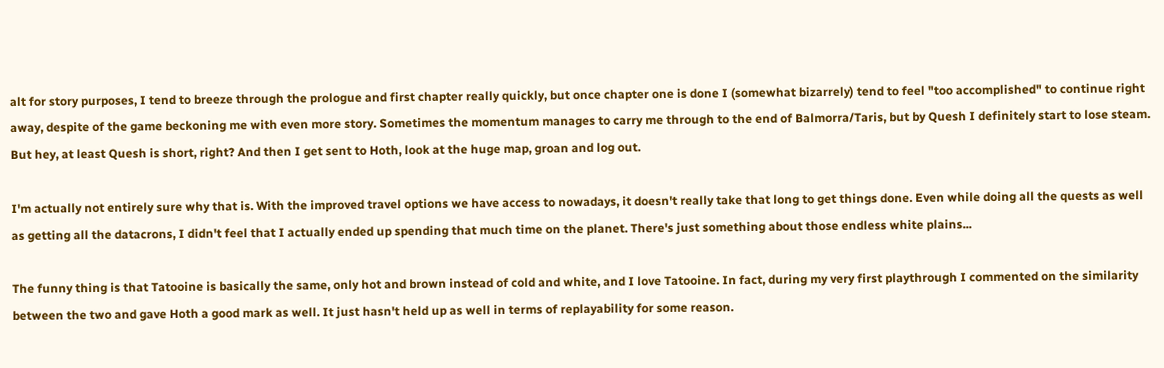alt for story purposes, I tend to breeze through the prologue and first chapter really quickly, but once chapter one is done I (somewhat bizarrely) tend to feel "too accomplished" to continue right away, despite of the game beckoning me with even more story. Sometimes the momentum manages to carry me through to the end of Balmorra/Taris, but by Quesh I definitely start to lose steam. But hey, at least Quesh is short, right? And then I get sent to Hoth, look at the huge map, groan and log out.

I'm actually not entirely sure why that is. With the improved travel options we have access to nowadays, it doesn't really take that long to get things done. Even while doing all the quests as well as getting all the datacrons, I didn't feel that I actually ended up spending that much time on the planet. There's just something about those endless white plains...

The funny thing is that Tatooine is basically the same, only hot and brown instead of cold and white, and I love Tatooine. In fact, during my very first playthrough I commented on the similarity between the two and gave Hoth a good mark as well. It just hasn't held up as well in terms of replayability for some reason.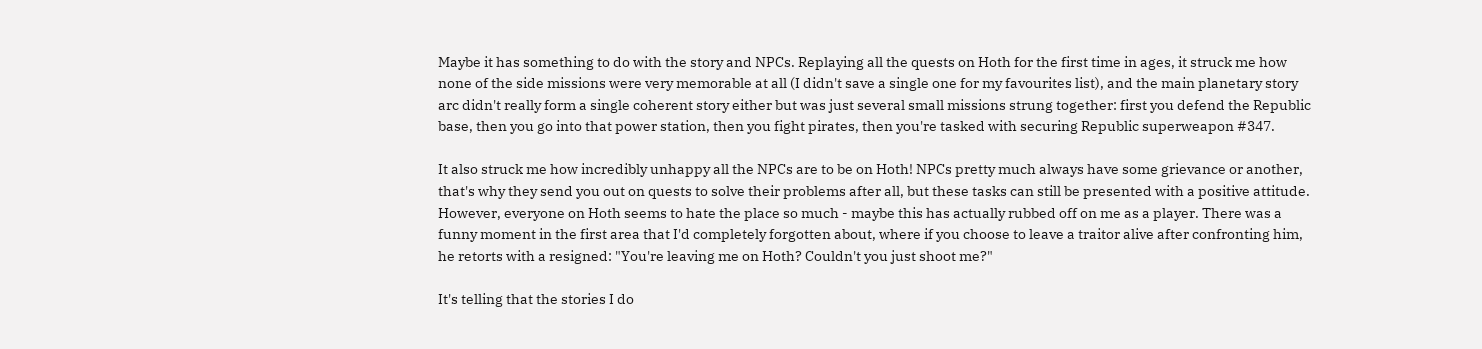Maybe it has something to do with the story and NPCs. Replaying all the quests on Hoth for the first time in ages, it struck me how none of the side missions were very memorable at all (I didn't save a single one for my favourites list), and the main planetary story arc didn't really form a single coherent story either but was just several small missions strung together: first you defend the Republic base, then you go into that power station, then you fight pirates, then you're tasked with securing Republic superweapon #347.

It also struck me how incredibly unhappy all the NPCs are to be on Hoth! NPCs pretty much always have some grievance or another, that's why they send you out on quests to solve their problems after all, but these tasks can still be presented with a positive attitude. However, everyone on Hoth seems to hate the place so much - maybe this has actually rubbed off on me as a player. There was a funny moment in the first area that I'd completely forgotten about, where if you choose to leave a traitor alive after confronting him, he retorts with a resigned: "You're leaving me on Hoth? Couldn't you just shoot me?"

It's telling that the stories I do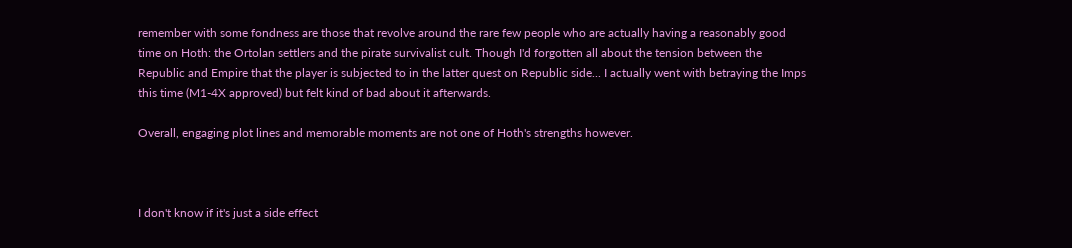remember with some fondness are those that revolve around the rare few people who are actually having a reasonably good time on Hoth: the Ortolan settlers and the pirate survivalist cult. Though I'd forgotten all about the tension between the Republic and Empire that the player is subjected to in the latter quest on Republic side... I actually went with betraying the Imps this time (M1-4X approved) but felt kind of bad about it afterwards.

Overall, engaging plot lines and memorable moments are not one of Hoth's strengths however.



I don't know if it's just a side effect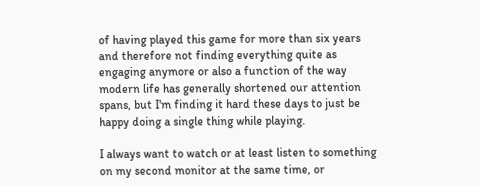of having played this game for more than six years and therefore not finding everything quite as engaging anymore or also a function of the way modern life has generally shortened our attention spans, but I'm finding it hard these days to just be happy doing a single thing while playing.

I always want to watch or at least listen to something on my second monitor at the same time, or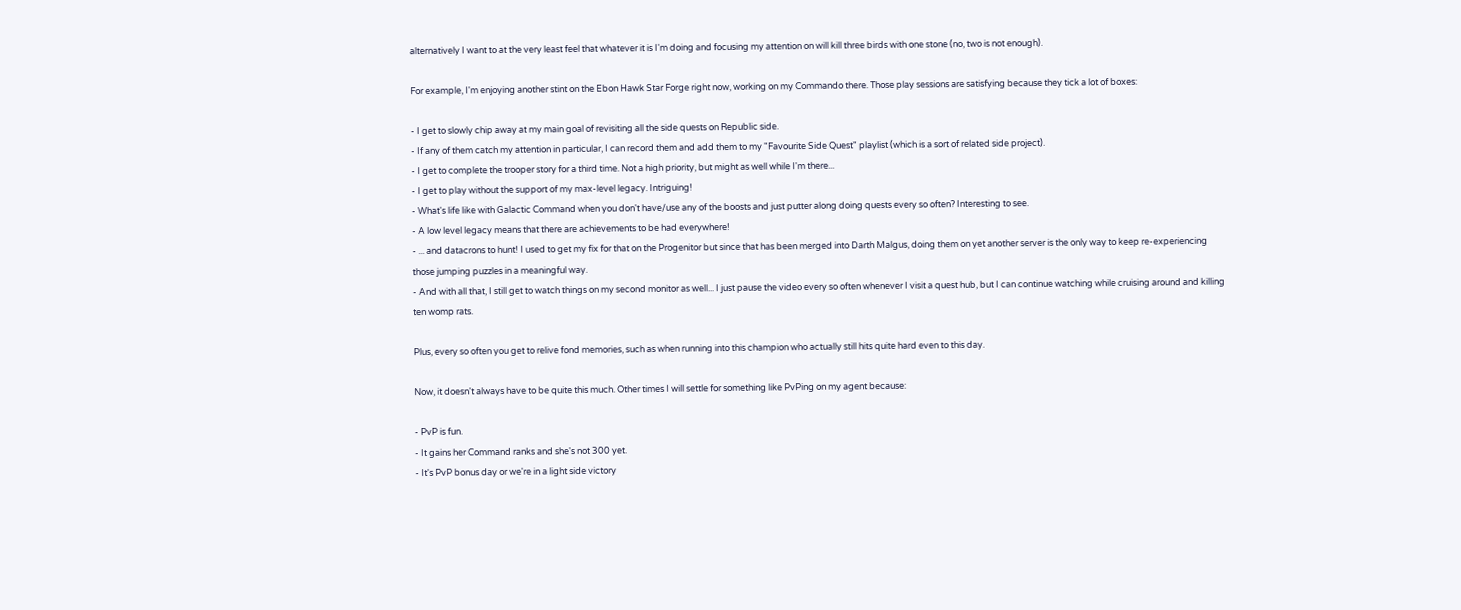alternatively I want to at the very least feel that whatever it is I'm doing and focusing my attention on will kill three birds with one stone (no, two is not enough).

For example, I'm enjoying another stint on the Ebon Hawk Star Forge right now, working on my Commando there. Those play sessions are satisfying because they tick a lot of boxes:

- I get to slowly chip away at my main goal of revisiting all the side quests on Republic side.
- If any of them catch my attention in particular, I can record them and add them to my "Favourite Side Quest" playlist (which is a sort of related side project).
- I get to complete the trooper story for a third time. Not a high priority, but might as well while I'm there...
- I get to play without the support of my max-level legacy. Intriguing!
- What's life like with Galactic Command when you don't have/use any of the boosts and just putter along doing quests every so often? Interesting to see.
- A low level legacy means that there are achievements to be had everywhere!
- ... and datacrons to hunt! I used to get my fix for that on the Progenitor but since that has been merged into Darth Malgus, doing them on yet another server is the only way to keep re-experiencing those jumping puzzles in a meaningful way.
- And with all that, I still get to watch things on my second monitor as well... I just pause the video every so often whenever I visit a quest hub, but I can continue watching while cruising around and killing ten womp rats.

Plus, every so often you get to relive fond memories, such as when running into this champion who actually still hits quite hard even to this day.

Now, it doesn't always have to be quite this much. Other times I will settle for something like PvPing on my agent because:

- PvP is fun.
- It gains her Command ranks and she's not 300 yet.
- It's PvP bonus day or we're in a light side victory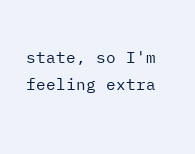state, so I'm feeling extra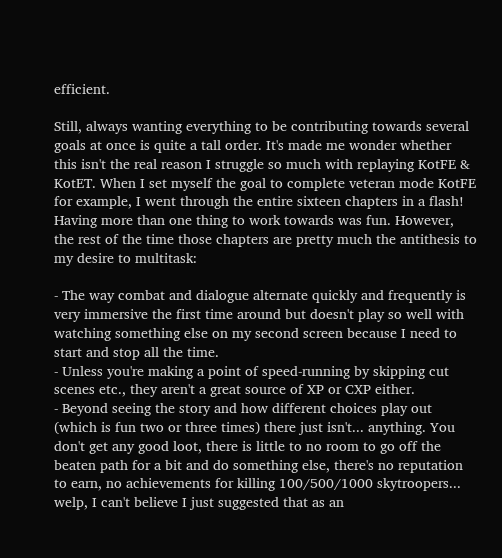efficient.

Still, always wanting everything to be contributing towards several goals at once is quite a tall order. It's made me wonder whether this isn't the real reason I struggle so much with replaying KotFE & KotET. When I set myself the goal to complete veteran mode KotFE for example, I went through the entire sixteen chapters in a flash! Having more than one thing to work towards was fun. However, the rest of the time those chapters are pretty much the antithesis to my desire to multitask:

- The way combat and dialogue alternate quickly and frequently is very immersive the first time around but doesn't play so well with watching something else on my second screen because I need to start and stop all the time.
- Unless you're making a point of speed-running by skipping cut scenes etc., they aren't a great source of XP or CXP either.
- Beyond seeing the story and how different choices play out (which is fun two or three times) there just isn't... anything. You don't get any good loot, there is little to no room to go off the beaten path for a bit and do something else, there's no reputation to earn, no achievements for killing 100/500/1000 skytroopers... welp, I can't believe I just suggested that as an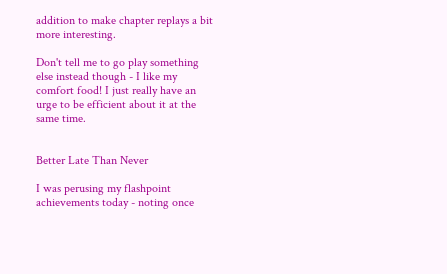addition to make chapter replays a bit more interesting.

Don't tell me to go play something else instead though - I like my comfort food! I just really have an urge to be efficient about it at the same time.


Better Late Than Never

I was perusing my flashpoint achievements today - noting once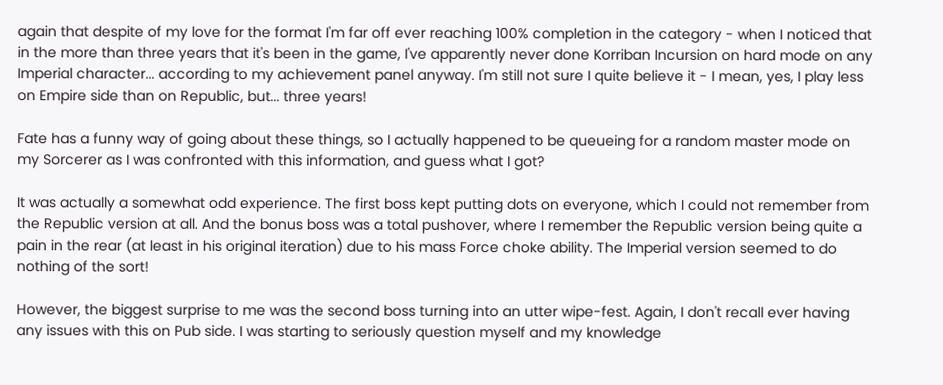again that despite of my love for the format I'm far off ever reaching 100% completion in the category - when I noticed that in the more than three years that it's been in the game, I've apparently never done Korriban Incursion on hard mode on any Imperial character... according to my achievement panel anyway. I'm still not sure I quite believe it - I mean, yes, I play less on Empire side than on Republic, but... three years!

Fate has a funny way of going about these things, so I actually happened to be queueing for a random master mode on my Sorcerer as I was confronted with this information, and guess what I got?

It was actually a somewhat odd experience. The first boss kept putting dots on everyone, which I could not remember from the Republic version at all. And the bonus boss was a total pushover, where I remember the Republic version being quite a pain in the rear (at least in his original iteration) due to his mass Force choke ability. The Imperial version seemed to do nothing of the sort!

However, the biggest surprise to me was the second boss turning into an utter wipe-fest. Again, I don't recall ever having any issues with this on Pub side. I was starting to seriously question myself and my knowledge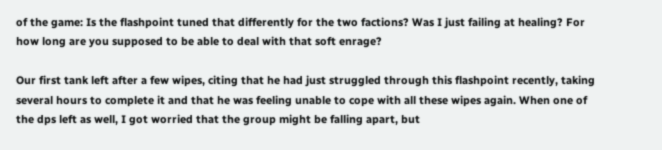of the game: Is the flashpoint tuned that differently for the two factions? Was I just failing at healing? For how long are you supposed to be able to deal with that soft enrage?

Our first tank left after a few wipes, citing that he had just struggled through this flashpoint recently, taking several hours to complete it and that he was feeling unable to cope with all these wipes again. When one of the dps left as well, I got worried that the group might be falling apart, but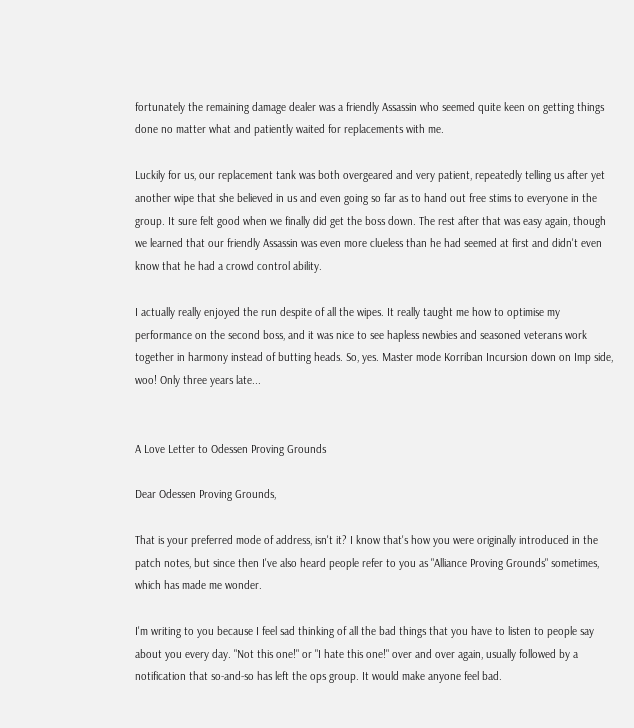fortunately the remaining damage dealer was a friendly Assassin who seemed quite keen on getting things done no matter what and patiently waited for replacements with me.

Luckily for us, our replacement tank was both overgeared and very patient, repeatedly telling us after yet another wipe that she believed in us and even going so far as to hand out free stims to everyone in the group. It sure felt good when we finally did get the boss down. The rest after that was easy again, though we learned that our friendly Assassin was even more clueless than he had seemed at first and didn't even know that he had a crowd control ability.

I actually really enjoyed the run despite of all the wipes. It really taught me how to optimise my performance on the second boss, and it was nice to see hapless newbies and seasoned veterans work together in harmony instead of butting heads. So, yes. Master mode Korriban Incursion down on Imp side, woo! Only three years late...


A Love Letter to Odessen Proving Grounds

Dear Odessen Proving Grounds,

That is your preferred mode of address, isn't it? I know that's how you were originally introduced in the patch notes, but since then I've also heard people refer to you as "Alliance Proving Grounds" sometimes, which has made me wonder.

I'm writing to you because I feel sad thinking of all the bad things that you have to listen to people say about you every day. "Not this one!" or "I hate this one!" over and over again, usually followed by a notification that so-and-so has left the ops group. It would make anyone feel bad.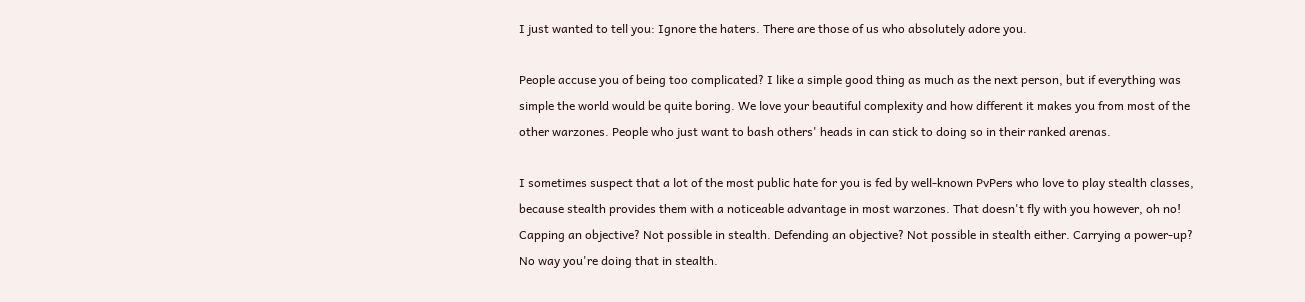I just wanted to tell you: Ignore the haters. There are those of us who absolutely adore you.

People accuse you of being too complicated? I like a simple good thing as much as the next person, but if everything was simple the world would be quite boring. We love your beautiful complexity and how different it makes you from most of the other warzones. People who just want to bash others' heads in can stick to doing so in their ranked arenas.

I sometimes suspect that a lot of the most public hate for you is fed by well-known PvPers who love to play stealth classes, because stealth provides them with a noticeable advantage in most warzones. That doesn't fly with you however, oh no! Capping an objective? Not possible in stealth. Defending an objective? Not possible in stealth either. Carrying a power-up? No way you're doing that in stealth.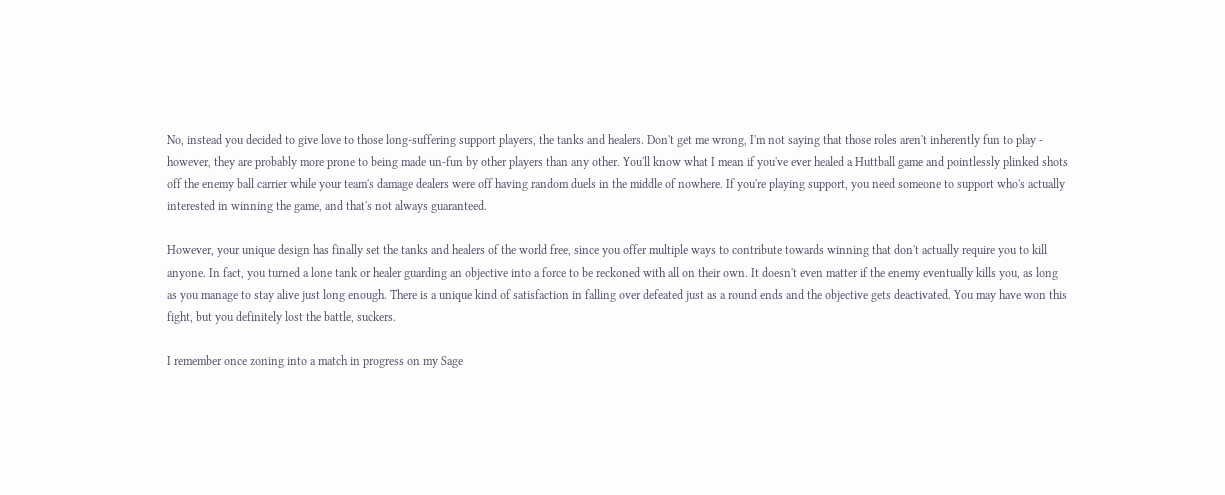No, instead you decided to give love to those long-suffering support players, the tanks and healers. Don't get me wrong, I'm not saying that those roles aren't inherently fun to play - however, they are probably more prone to being made un-fun by other players than any other. You'll know what I mean if you've ever healed a Huttball game and pointlessly plinked shots off the enemy ball carrier while your team's damage dealers were off having random duels in the middle of nowhere. If you're playing support, you need someone to support who's actually interested in winning the game, and that's not always guaranteed.

However, your unique design has finally set the tanks and healers of the world free, since you offer multiple ways to contribute towards winning that don't actually require you to kill anyone. In fact, you turned a lone tank or healer guarding an objective into a force to be reckoned with all on their own. It doesn't even matter if the enemy eventually kills you, as long as you manage to stay alive just long enough. There is a unique kind of satisfaction in falling over defeated just as a round ends and the objective gets deactivated. You may have won this fight, but you definitely lost the battle, suckers.

I remember once zoning into a match in progress on my Sage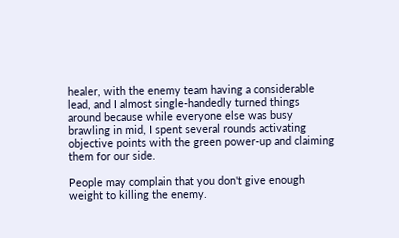healer, with the enemy team having a considerable lead, and I almost single-handedly turned things around because while everyone else was busy brawling in mid, I spent several rounds activating objective points with the green power-up and claiming them for our side.

People may complain that you don't give enough weight to killing the enemy.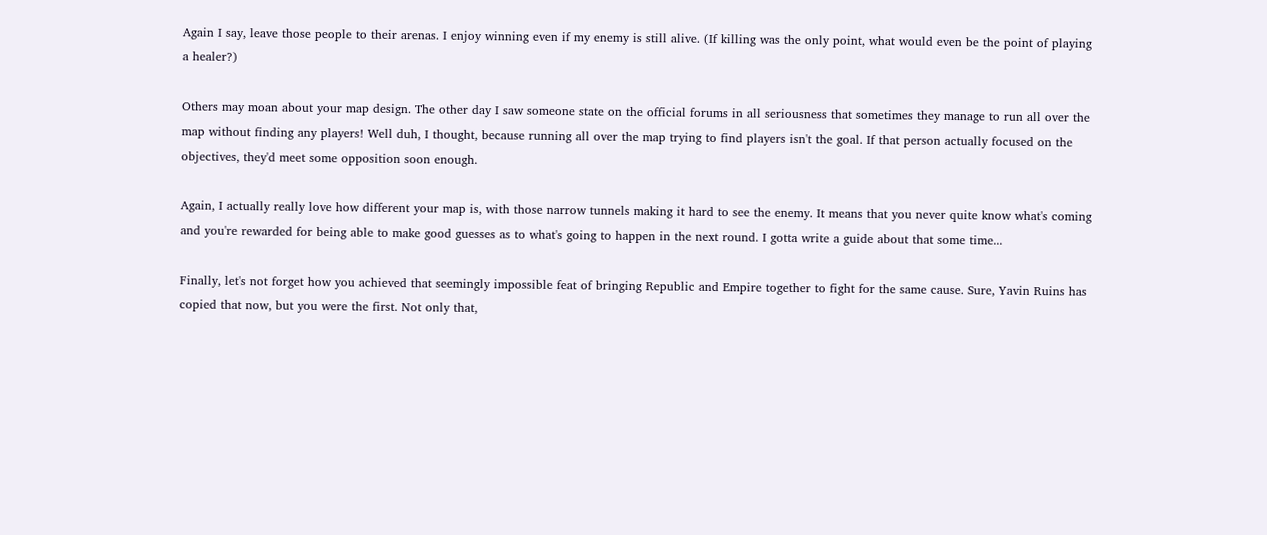Again I say, leave those people to their arenas. I enjoy winning even if my enemy is still alive. (If killing was the only point, what would even be the point of playing a healer?)

Others may moan about your map design. The other day I saw someone state on the official forums in all seriousness that sometimes they manage to run all over the map without finding any players! Well duh, I thought, because running all over the map trying to find players isn't the goal. If that person actually focused on the objectives, they'd meet some opposition soon enough.

Again, I actually really love how different your map is, with those narrow tunnels making it hard to see the enemy. It means that you never quite know what's coming and you're rewarded for being able to make good guesses as to what's going to happen in the next round. I gotta write a guide about that some time...

Finally, let's not forget how you achieved that seemingly impossible feat of bringing Republic and Empire together to fight for the same cause. Sure, Yavin Ruins has copied that now, but you were the first. Not only that,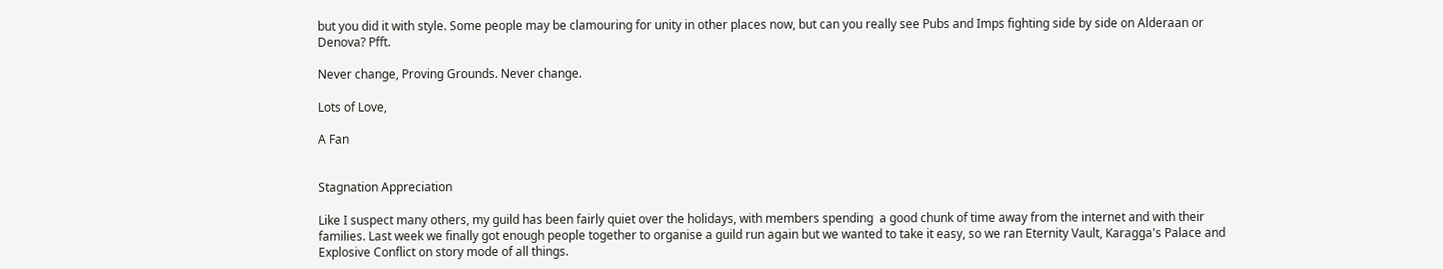but you did it with style. Some people may be clamouring for unity in other places now, but can you really see Pubs and Imps fighting side by side on Alderaan or Denova? Pfft.

Never change, Proving Grounds. Never change.

Lots of Love,

A Fan


Stagnation Appreciation

Like I suspect many others, my guild has been fairly quiet over the holidays, with members spending  a good chunk of time away from the internet and with their families. Last week we finally got enough people together to organise a guild run again but we wanted to take it easy, so we ran Eternity Vault, Karagga's Palace and Explosive Conflict on story mode of all things.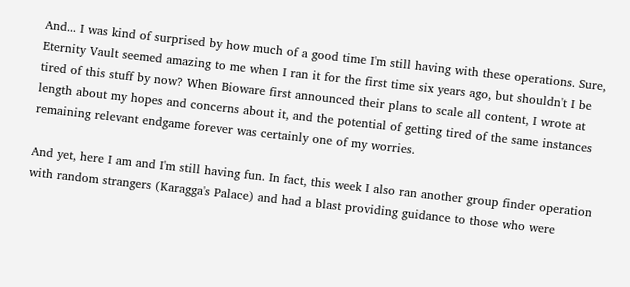And... I was kind of surprised by how much of a good time I'm still having with these operations. Sure, Eternity Vault seemed amazing to me when I ran it for the first time six years ago, but shouldn't I be tired of this stuff by now? When Bioware first announced their plans to scale all content, I wrote at length about my hopes and concerns about it, and the potential of getting tired of the same instances remaining relevant endgame forever was certainly one of my worries.

And yet, here I am and I'm still having fun. In fact, this week I also ran another group finder operation with random strangers (Karagga's Palace) and had a blast providing guidance to those who were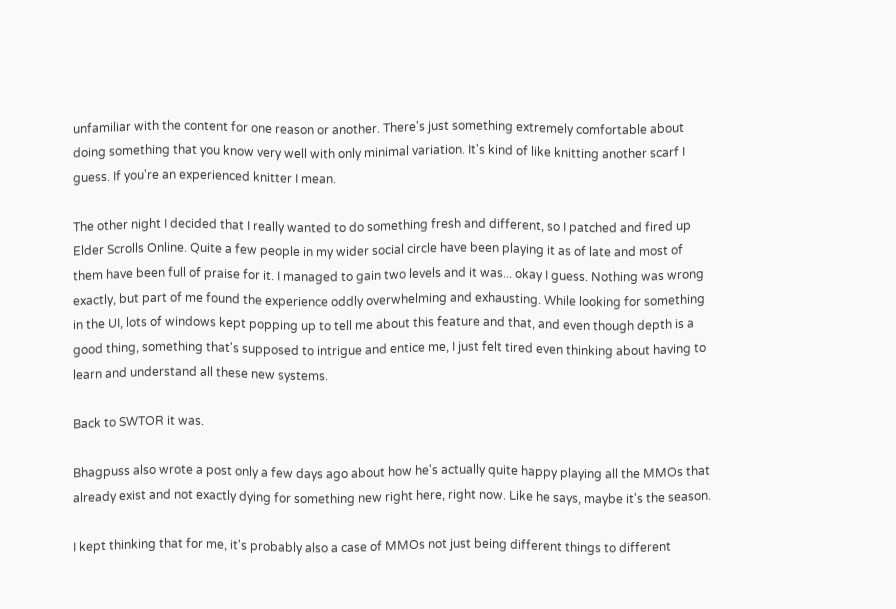unfamiliar with the content for one reason or another. There's just something extremely comfortable about doing something that you know very well with only minimal variation. It's kind of like knitting another scarf I guess. If you're an experienced knitter I mean.

The other night I decided that I really wanted to do something fresh and different, so I patched and fired up Elder Scrolls Online. Quite a few people in my wider social circle have been playing it as of late and most of them have been full of praise for it. I managed to gain two levels and it was... okay I guess. Nothing was wrong exactly, but part of me found the experience oddly overwhelming and exhausting. While looking for something in the UI, lots of windows kept popping up to tell me about this feature and that, and even though depth is a good thing, something that's supposed to intrigue and entice me, I just felt tired even thinking about having to learn and understand all these new systems.

Back to SWTOR it was.

Bhagpuss also wrote a post only a few days ago about how he's actually quite happy playing all the MMOs that already exist and not exactly dying for something new right here, right now. Like he says, maybe it's the season.

I kept thinking that for me, it's probably also a case of MMOs not just being different things to different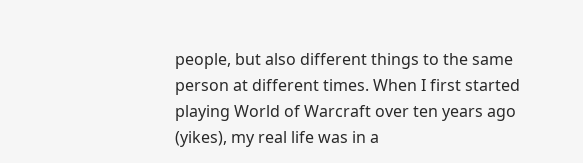people, but also different things to the same person at different times. When I first started playing World of Warcraft over ten years ago (yikes), my real life was in a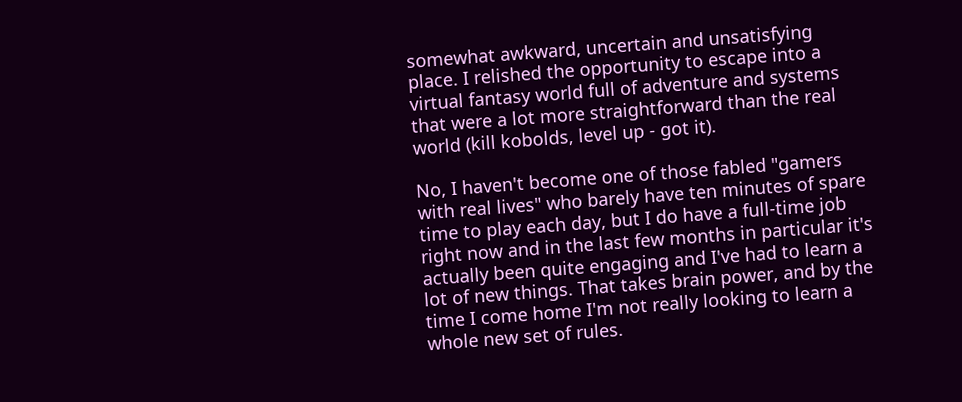somewhat awkward, uncertain and unsatisfying place. I relished the opportunity to escape into a virtual fantasy world full of adventure and systems that were a lot more straightforward than the real world (kill kobolds, level up - got it).

No, I haven't become one of those fabled "gamers with real lives" who barely have ten minutes of spare time to play each day, but I do have a full-time job right now and in the last few months in particular it's actually been quite engaging and I've had to learn a lot of new things. That takes brain power, and by the time I come home I'm not really looking to learn a whole new set of rules.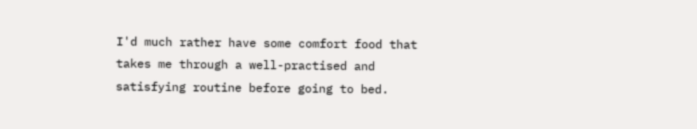I'd much rather have some comfort food that takes me through a well-practised and satisfying routine before going to bed.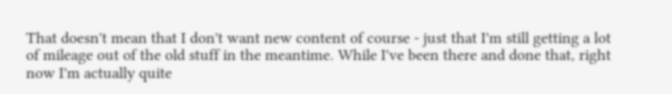That doesn't mean that I don't want new content of course - just that I'm still getting a lot of mileage out of the old stuff in the meantime. While I've been there and done that, right now I'm actually quite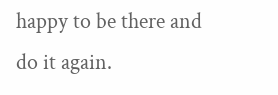happy to be there and do it again.